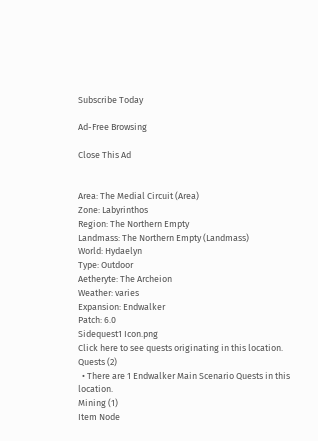Subscribe Today

Ad-Free Browsing

Close This Ad


Area: The Medial Circuit (Area)
Zone: Labyrinthos
Region: The Northern Empty
Landmass: The Northern Empty (Landmass)
World: Hydaelyn
Type: Outdoor
Aetheryte: The Archeion
Weather: varies
Expansion: Endwalker
Patch: 6.0
Sidequest1 Icon.png
Click here to see quests originating in this location.
Quests (2)
  • There are 1 Endwalker Main Scenario Quests in this location.
Mining (1)
Item Node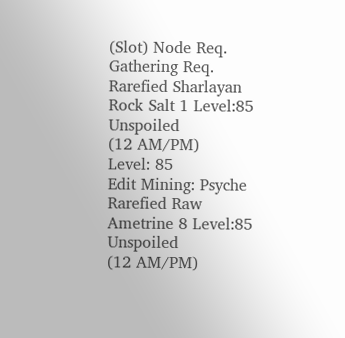(Slot) Node Req. Gathering Req.
Rarefied Sharlayan Rock Salt 1 Level:85 Unspoiled
(12 AM/PM)
Level: 85
Edit Mining: Psyche
Rarefied Raw Ametrine 8 Level:85 Unspoiled
(12 AM/PM)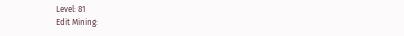Level: 81
Edit Mining: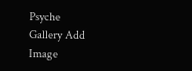Psyche
Gallery Add Image